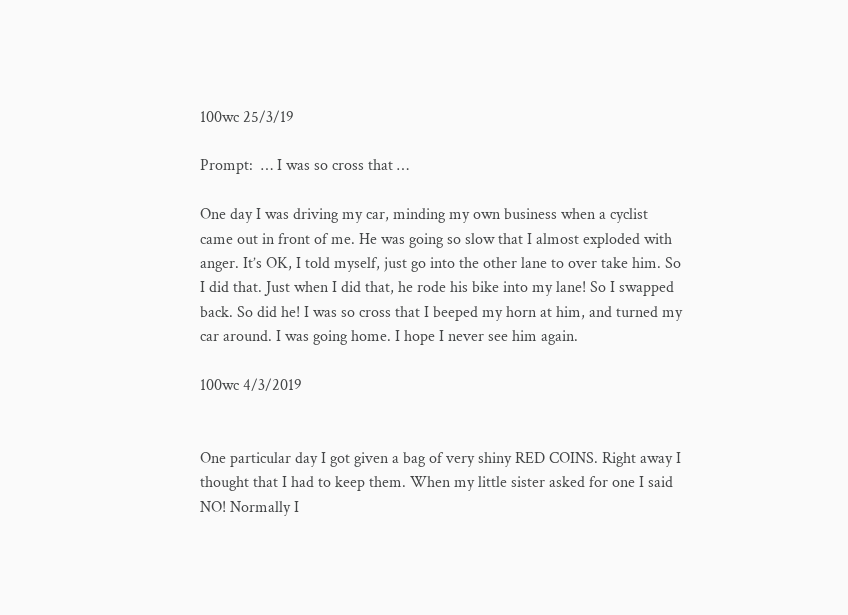100wc 25/3/19

Prompt:  … I was so cross that …

One day I was driving my car, minding my own business when a cyclist came out in front of me. He was going so slow that I almost exploded with anger. It’s OK, I told myself, just go into the other lane to over take him. So I did that. Just when I did that, he rode his bike into my lane! So I swapped back. So did he! I was so cross that I beeped my horn at him, and turned my car around. I was going home. I hope I never see him again.

100wc 4/3/2019


One particular day I got given a bag of very shiny RED COINS. Right away I thought that I had to keep them. When my little sister asked for one I said NO! Normally I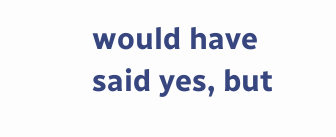would have said yes, but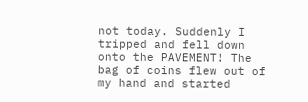not today. Suddenly I tripped and fell down onto the PAVEMENT! The bag of coins flew out of my hand and started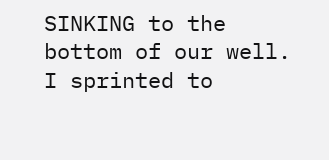SINKING to the bottom of our well. I sprinted to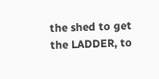the shed to get the LADDER, to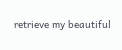retrieve my beautiful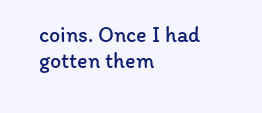coins. Once I had gotten them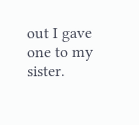out I gave one to my sister.